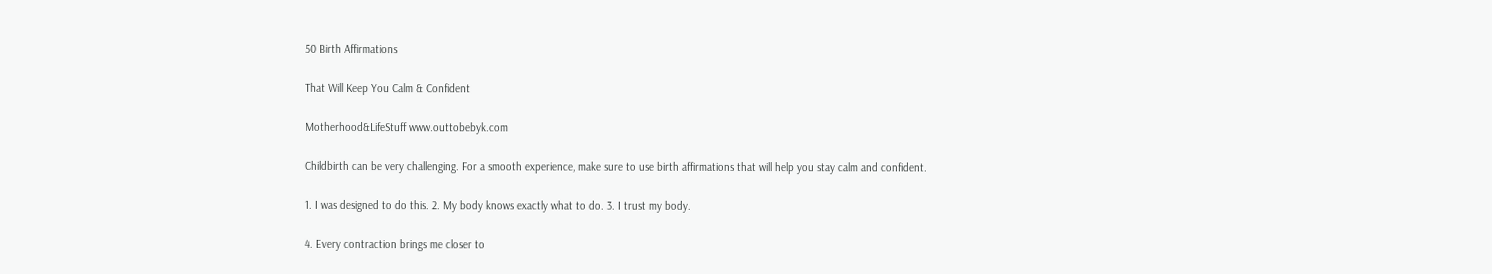50 Birth Affirmations

That Will Keep You Calm & Confident

Motherhood&LifeStuff www.outtobebyk.com

Childbirth can be very challenging. For a smooth experience, make sure to use birth affirmations that will help you stay calm and confident.

1. I was designed to do this. 2. My body knows exactly what to do. 3. I trust my body.

4. Every contraction brings me closer to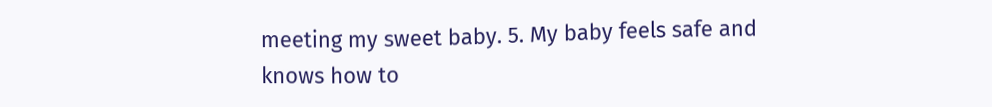meeting my sweet baby. 5. My baby feels safe and knows how to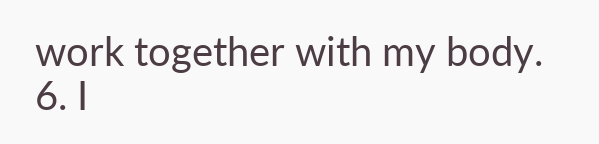work together with my body. 6. I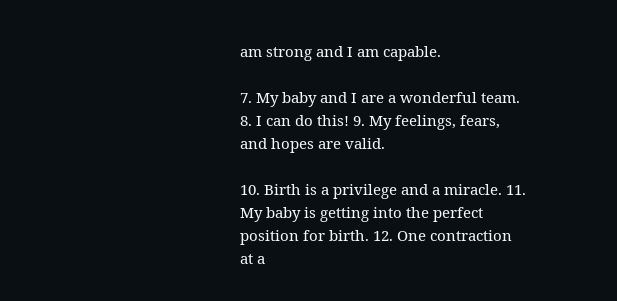am strong and I am capable.

7. My baby and I are a wonderful team. 8. I can do this! 9. My feelings, fears, and hopes are valid.

10. Birth is a privilege and a miracle. 11. My baby is getting into the perfect position for birth. 12. One contraction at a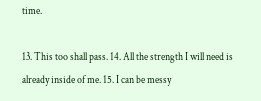time.

13. This too shall pass. 14. All the strength I will need is already inside of me. 15. I can be messy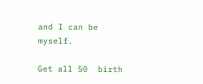and I can be myself.

Get all 50  birth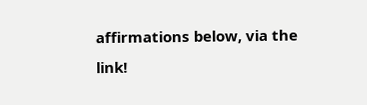affirmations below, via the link!